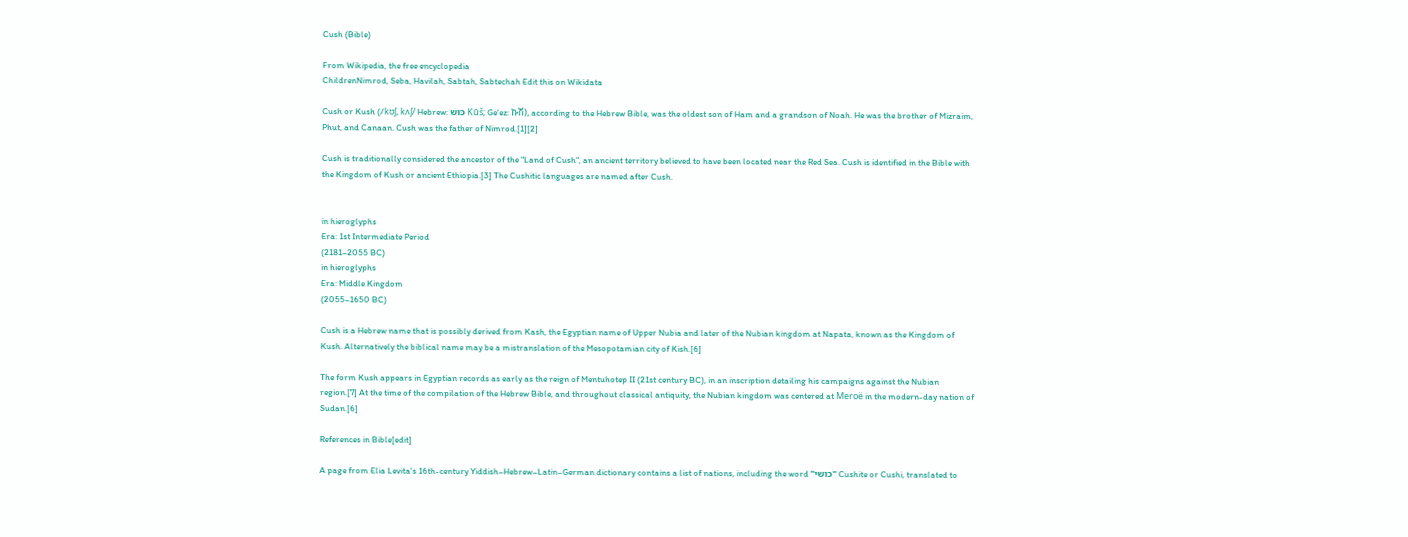Cush (Bible)

From Wikipedia, the free encyclopedia
ChildrenNimrod, Seba, Havilah, Sabtah, Sabtechah Edit this on Wikidata

Cush or Kush (/kʊʃ, kʌʃ/ Hebrew: כּוּשׁ Kūš; Ge'ez: ኩሽ), according to the Hebrew Bible, was the oldest son of Ham and a grandson of Noah. He was the brother of Mizraim, Phut, and Canaan. Cush was the father of Nimrod.[1][2]

Cush is traditionally considered the ancestor of the "Land of Cush", an ancient territory believed to have been located near the Red Sea. Cush is identified in the Bible with the Kingdom of Kush or ancient Ethiopia.[3] The Cushitic languages are named after Cush.


in hieroglyphs
Era: 1st Intermediate Period
(2181–2055 BC)
in hieroglyphs
Era: Middle Kingdom
(2055–1650 BC)

Cush is a Hebrew name that is possibly derived from Kash, the Egyptian name of Upper Nubia and later of the Nubian kingdom at Napata, known as the Kingdom of Kush. Alternatively the biblical name may be a mistranslation of the Mesopotamian city of Kish.[6]

The form Kush appears in Egyptian records as early as the reign of Mentuhotep II (21st century BC), in an inscription detailing his campaigns against the Nubian region.[7] At the time of the compilation of the Hebrew Bible, and throughout classical antiquity, the Nubian kingdom was centered at Meroë in the modern-day nation of Sudan.[6]

References in Bible[edit]

A page from Elia Levita's 16th-century Yiddish–Hebrew–Latin–German dictionary contains a list of nations, including the word "כושי" Cushite or Cushi, translated to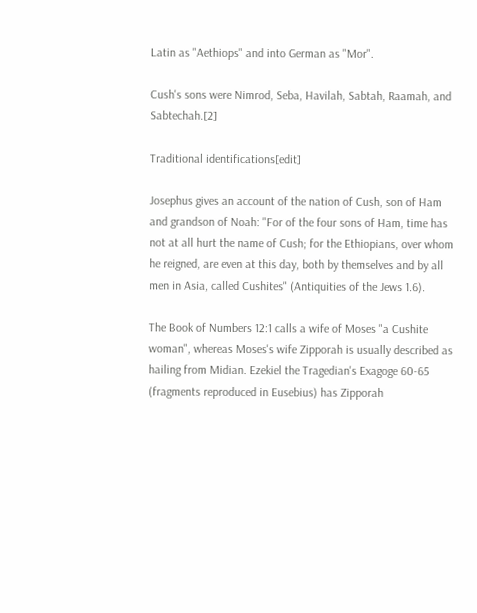Latin as "Aethiops" and into German as "Mor".

Cush's sons were Nimrod, Seba, Havilah, Sabtah, Raamah, and Sabtechah.[2]

Traditional identifications[edit]

Josephus gives an account of the nation of Cush, son of Ham and grandson of Noah: "For of the four sons of Ham, time has not at all hurt the name of Cush; for the Ethiopians, over whom he reigned, are even at this day, both by themselves and by all men in Asia, called Cushites" (Antiquities of the Jews 1.6).

The Book of Numbers 12:1 calls a wife of Moses "a Cushite woman", whereas Moses's wife Zipporah is usually described as hailing from Midian. Ezekiel the Tragedian's Exagoge 60-65 (fragments reproduced in Eusebius) has Zipporah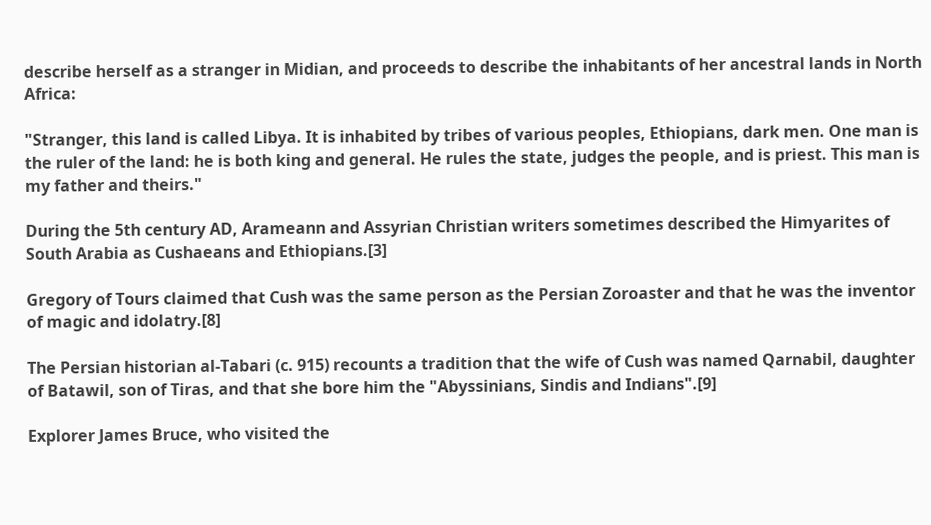describe herself as a stranger in Midian, and proceeds to describe the inhabitants of her ancestral lands in North Africa:

"Stranger, this land is called Libya. It is inhabited by tribes of various peoples, Ethiopians, dark men. One man is the ruler of the land: he is both king and general. He rules the state, judges the people, and is priest. This man is my father and theirs."

During the 5th century AD, Arameann and Assyrian Christian writers sometimes described the Himyarites of South Arabia as Cushaeans and Ethiopians.[3]

Gregory of Tours claimed that Cush was the same person as the Persian Zoroaster and that he was the inventor of magic and idolatry.[8]

The Persian historian al-Tabari (c. 915) recounts a tradition that the wife of Cush was named Qarnabil, daughter of Batawil, son of Tiras, and that she bore him the "Abyssinians, Sindis and Indians".[9]

Explorer James Bruce, who visited the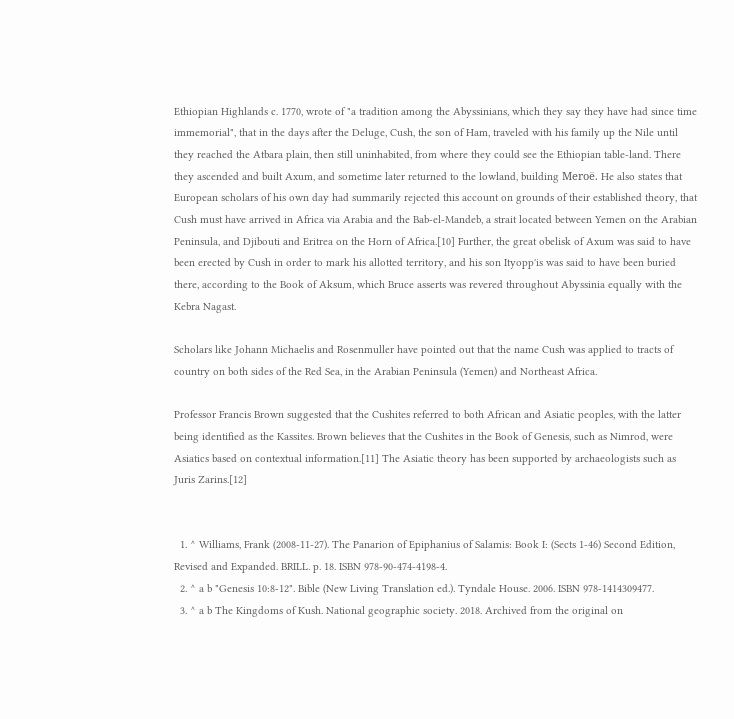Ethiopian Highlands c. 1770, wrote of "a tradition among the Abyssinians, which they say they have had since time immemorial", that in the days after the Deluge, Cush, the son of Ham, traveled with his family up the Nile until they reached the Atbara plain, then still uninhabited, from where they could see the Ethiopian table-land. There they ascended and built Axum, and sometime later returned to the lowland, building Meroë. He also states that European scholars of his own day had summarily rejected this account on grounds of their established theory, that Cush must have arrived in Africa via Arabia and the Bab-el-Mandeb, a strait located between Yemen on the Arabian Peninsula, and Djibouti and Eritrea on the Horn of Africa.[10] Further, the great obelisk of Axum was said to have been erected by Cush in order to mark his allotted territory, and his son Ityopp'is was said to have been buried there, according to the Book of Aksum, which Bruce asserts was revered throughout Abyssinia equally with the Kebra Nagast.

Scholars like Johann Michaelis and Rosenmuller have pointed out that the name Cush was applied to tracts of country on both sides of the Red Sea, in the Arabian Peninsula (Yemen) and Northeast Africa.

Professor Francis Brown suggested that the Cushites referred to both African and Asiatic peoples, with the latter being identified as the Kassites. Brown believes that the Cushites in the Book of Genesis, such as Nimrod, were Asiatics based on contextual information.[11] The Asiatic theory has been supported by archaeologists such as Juris Zarins.[12]


  1. ^ Williams, Frank (2008-11-27). The Panarion of Epiphanius of Salamis: Book I: (Sects 1-46) Second Edition, Revised and Expanded. BRILL. p. 18. ISBN 978-90-474-4198-4.
  2. ^ a b "Genesis 10:8-12". Bible (New Living Translation ed.). Tyndale House. 2006. ISBN 978-1414309477.
  3. ^ a b The Kingdoms of Kush. National geographic society. 2018. Archived from the original on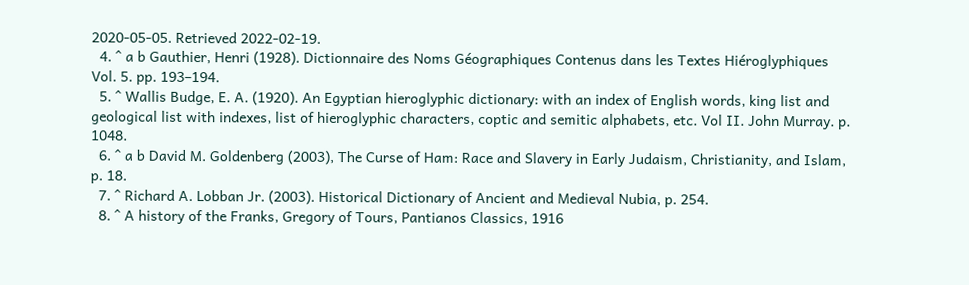2020-05-05. Retrieved 2022-02-19.
  4. ^ a b Gauthier, Henri (1928). Dictionnaire des Noms Géographiques Contenus dans les Textes Hiéroglyphiques Vol. 5. pp. 193–194.
  5. ^ Wallis Budge, E. A. (1920). An Egyptian hieroglyphic dictionary: with an index of English words, king list and geological list with indexes, list of hieroglyphic characters, coptic and semitic alphabets, etc. Vol II. John Murray. p. 1048.
  6. ^ a b David M. Goldenberg (2003), The Curse of Ham: Race and Slavery in Early Judaism, Christianity, and Islam, p. 18.
  7. ^ Richard A. Lobban Jr. (2003). Historical Dictionary of Ancient and Medieval Nubia, p. 254.
  8. ^ A history of the Franks, Gregory of Tours, Pantianos Classics, 1916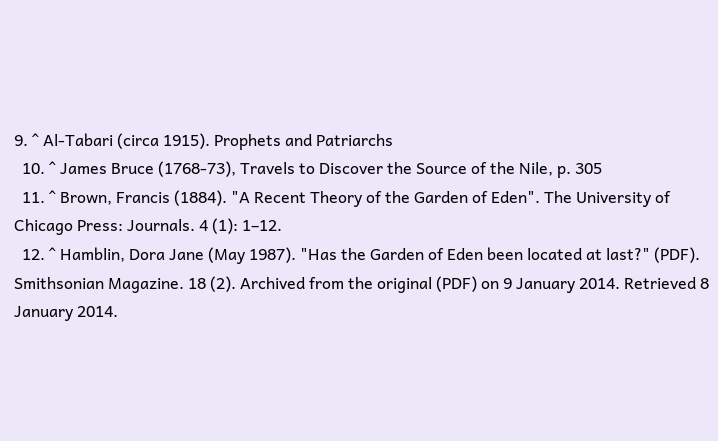9. ^ Al-Tabari (circa 1915). Prophets and Patriarchs
  10. ^ James Bruce (1768-73), Travels to Discover the Source of the Nile, p. 305
  11. ^ Brown, Francis (1884). "A Recent Theory of the Garden of Eden". The University of Chicago Press: Journals. 4 (1): 1–12.
  12. ^ Hamblin, Dora Jane (May 1987). "Has the Garden of Eden been located at last?" (PDF). Smithsonian Magazine. 18 (2). Archived from the original (PDF) on 9 January 2014. Retrieved 8 January 2014.